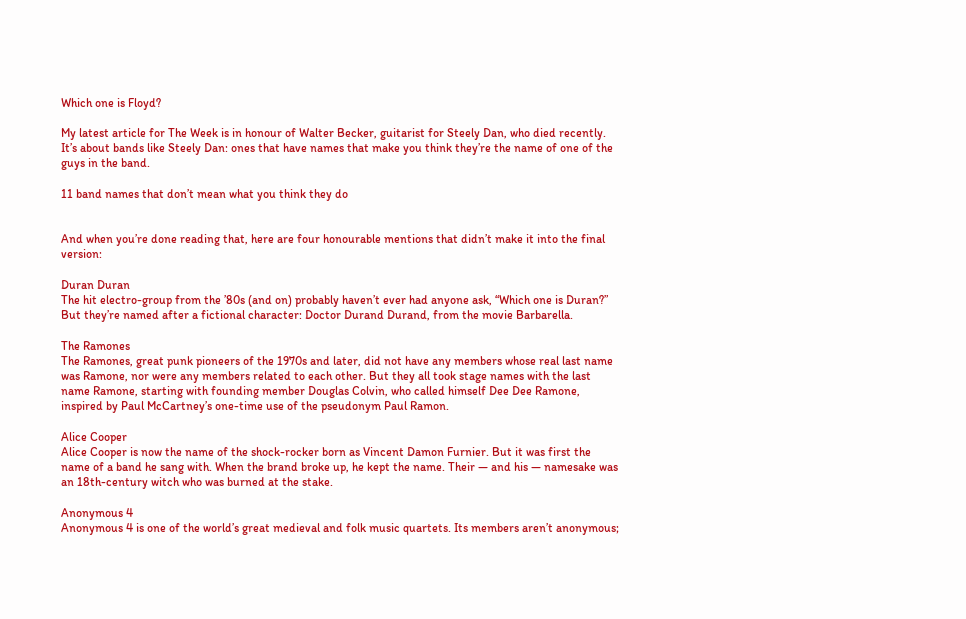Which one is Floyd?

My latest article for The Week is in honour of Walter Becker, guitarist for Steely Dan, who died recently. It’s about bands like Steely Dan: ones that have names that make you think they’re the name of one of the guys in the band.

11 band names that don’t mean what you think they do


And when you’re done reading that, here are four honourable mentions that didn’t make it into the final version:

Duran Duran
The hit electro-group from the ’80s (and on) probably haven’t ever had anyone ask, “Which one is Duran?” But they’re named after a fictional character: Doctor Durand Durand, from the movie Barbarella.

The Ramones
The Ramones, great punk pioneers of the 1970s and later, did not have any members whose real last name was Ramone, nor were any members related to each other. But they all took stage names with the last name Ramone, starting with founding member Douglas Colvin, who called himself Dee Dee Ramone, inspired by Paul McCartney’s one-time use of the pseudonym Paul Ramon.

Alice Cooper
Alice Cooper is now the name of the shock-rocker born as Vincent Damon Furnier. But it was first the name of a band he sang with. When the brand broke up, he kept the name. Their — and his — namesake was an 18th-century witch who was burned at the stake.

Anonymous 4
Anonymous 4 is one of the world’s great medieval and folk music quartets. Its members aren’t anonymous;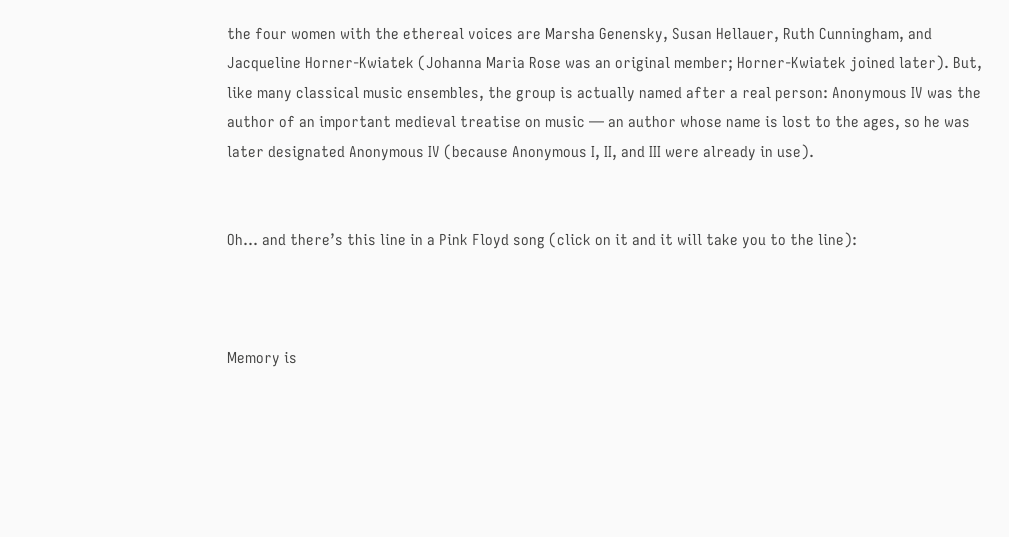the four women with the ethereal voices are Marsha Genensky, Susan Hellauer, Ruth Cunningham, and Jacqueline Horner-Kwiatek (Johanna Maria Rose was an original member; Horner-Kwiatek joined later). But, like many classical music ensembles, the group is actually named after a real person: Anonymous IV was the author of an important medieval treatise on music — an author whose name is lost to the ages, so he was later designated Anonymous IV (because Anonymous I, II, and III were already in use).


Oh… and there’s this line in a Pink Floyd song (click on it and it will take you to the line):



Memory is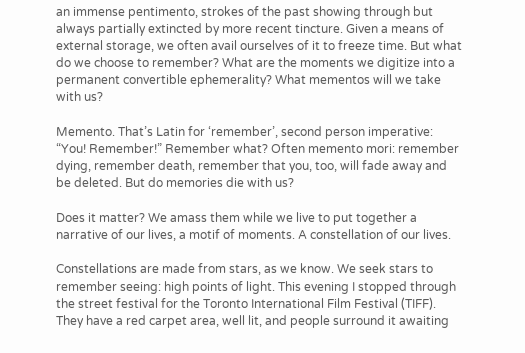an immense pentimento, strokes of the past showing through but always partially extincted by more recent tincture. Given a means of external storage, we often avail ourselves of it to freeze time. But what do we choose to remember? What are the moments we digitize into a permanent convertible ephemerality? What mementos will we take with us?

Memento. That’s Latin for ‘remember’, second person imperative: “You! Remember!” Remember what? Often memento mori: remember dying, remember death, remember that you, too, will fade away and be deleted. But do memories die with us?

Does it matter? We amass them while we live to put together a narrative of our lives, a motif of moments. A constellation of our lives.

Constellations are made from stars, as we know. We seek stars to remember seeing: high points of light. This evening I stopped through the street festival for the Toronto International Film Festival (TIFF). They have a red carpet area, well lit, and people surround it awaiting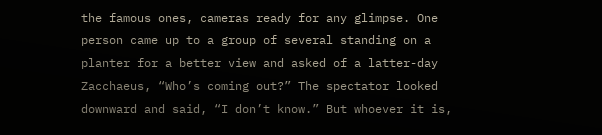the famous ones, cameras ready for any glimpse. One person came up to a group of several standing on a planter for a better view and asked of a latter-day Zacchaeus, “Who’s coming out?” The spectator looked downward and said, “I don’t know.” But whoever it is,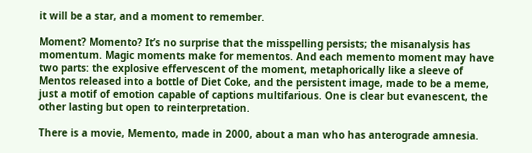it will be a star, and a moment to remember.

Moment? Momento? It’s no surprise that the misspelling persists; the misanalysis has momentum. Magic moments make for mementos. And each memento moment may have two parts: the explosive effervescent of the moment, metaphorically like a sleeve of Mentos released into a bottle of Diet Coke, and the persistent image, made to be a meme, just a motif of emotion capable of captions multifarious. One is clear but evanescent, the other lasting but open to reinterpretation.

There is a movie, Memento, made in 2000, about a man who has anterograde amnesia.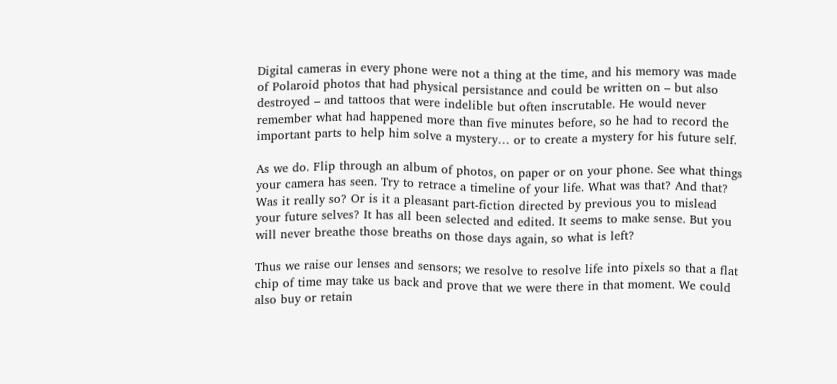Digital cameras in every phone were not a thing at the time, and his memory was made of Polaroid photos that had physical persistance and could be written on – but also destroyed – and tattoos that were indelible but often inscrutable. He would never remember what had happened more than five minutes before, so he had to record the important parts to help him solve a mystery… or to create a mystery for his future self.

As we do. Flip through an album of photos, on paper or on your phone. See what things your camera has seen. Try to retrace a timeline of your life. What was that? And that? Was it really so? Or is it a pleasant part-fiction directed by previous you to mislead your future selves? It has all been selected and edited. It seems to make sense. But you will never breathe those breaths on those days again, so what is left?

Thus we raise our lenses and sensors; we resolve to resolve life into pixels so that a flat chip of time may take us back and prove that we were there in that moment. We could also buy or retain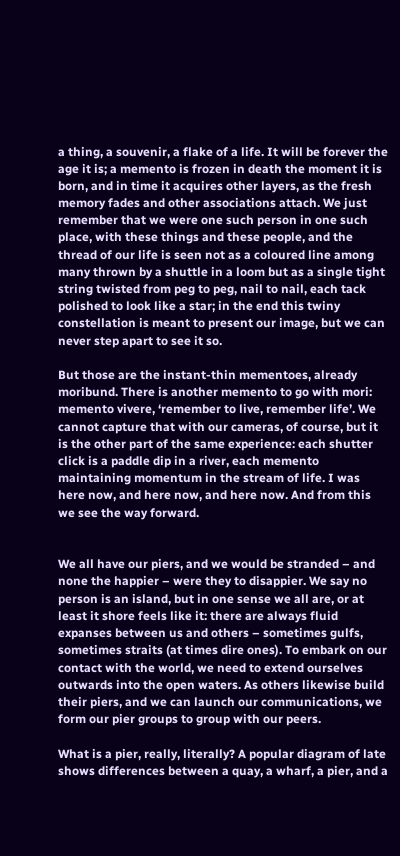a thing, a souvenir, a flake of a life. It will be forever the age it is; a memento is frozen in death the moment it is born, and in time it acquires other layers, as the fresh memory fades and other associations attach. We just remember that we were one such person in one such place, with these things and these people, and the thread of our life is seen not as a coloured line among many thrown by a shuttle in a loom but as a single tight string twisted from peg to peg, nail to nail, each tack polished to look like a star; in the end this twiny constellation is meant to present our image, but we can never step apart to see it so.

But those are the instant-thin mementoes, already moribund. There is another memento to go with mori: memento vivere, ‘remember to live, remember life’. We cannot capture that with our cameras, of course, but it is the other part of the same experience: each shutter click is a paddle dip in a river, each memento maintaining momentum in the stream of life. I was here now, and here now, and here now. And from this we see the way forward.


We all have our piers, and we would be stranded – and none the happier – were they to disappier. We say no person is an island, but in one sense we all are, or at least it shore feels like it: there are always fluid expanses between us and others – sometimes gulfs, sometimes straits (at times dire ones). To embark on our contact with the world, we need to extend ourselves outwards into the open waters. As others likewise build their piers, and we can launch our communications, we form our pier groups to group with our peers.

What is a pier, really, literally? A popular diagram of late shows differences between a quay, a wharf, a pier, and a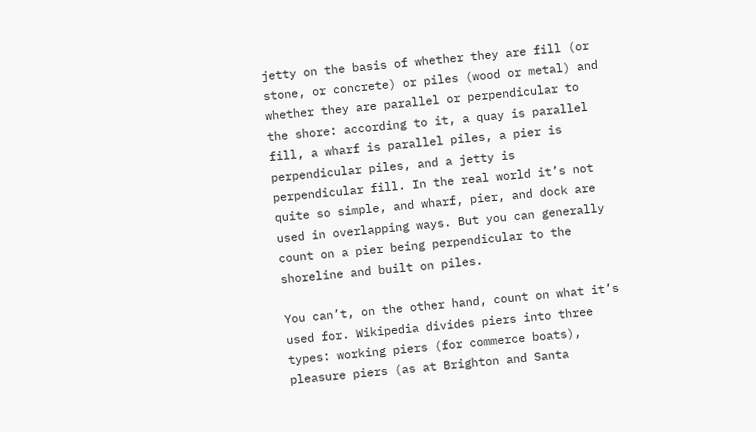jetty on the basis of whether they are fill (or stone, or concrete) or piles (wood or metal) and whether they are parallel or perpendicular to the shore: according to it, a quay is parallel fill, a wharf is parallel piles, a pier is perpendicular piles, and a jetty is perpendicular fill. In the real world it’s not quite so simple, and wharf, pier, and dock are used in overlapping ways. But you can generally count on a pier being perpendicular to the shoreline and built on piles.

You can’t, on the other hand, count on what it’s used for. Wikipedia divides piers into three types: working piers (for commerce boats), pleasure piers (as at Brighton and Santa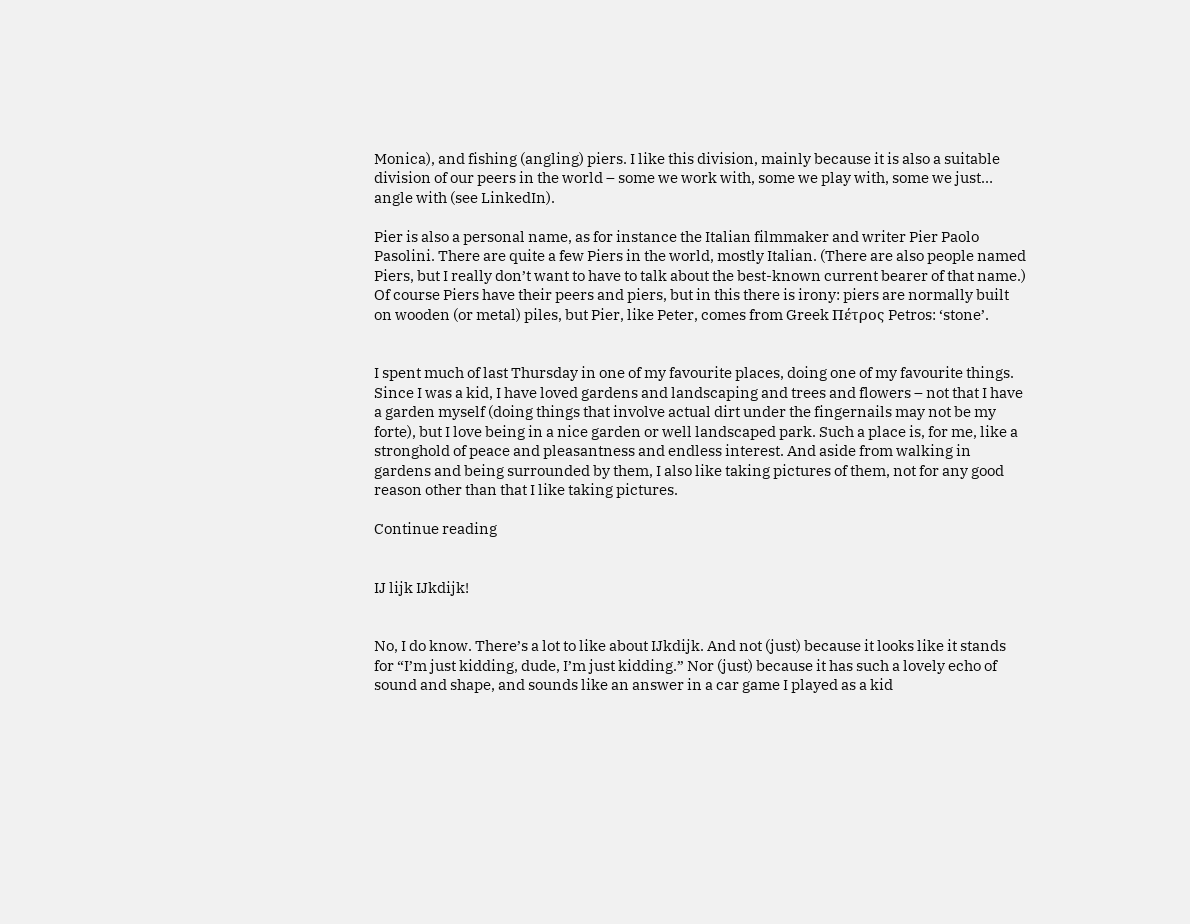Monica), and fishing (angling) piers. I like this division, mainly because it is also a suitable division of our peers in the world – some we work with, some we play with, some we just… angle with (see LinkedIn).

Pier is also a personal name, as for instance the Italian filmmaker and writer Pier Paolo Pasolini. There are quite a few Piers in the world, mostly Italian. (There are also people named Piers, but I really don’t want to have to talk about the best-known current bearer of that name.) Of course Piers have their peers and piers, but in this there is irony: piers are normally built on wooden (or metal) piles, but Pier, like Peter, comes from Greek Πέτρος Petros: ‘stone’.


I spent much of last Thursday in one of my favourite places, doing one of my favourite things. Since I was a kid, I have loved gardens and landscaping and trees and flowers – not that I have a garden myself (doing things that involve actual dirt under the fingernails may not be my forte), but I love being in a nice garden or well landscaped park. Such a place is, for me, like a stronghold of peace and pleasantness and endless interest. And aside from walking in gardens and being surrounded by them, I also like taking pictures of them, not for any good reason other than that I like taking pictures.

Continue reading


IJ lijk IJkdijk!


No, I do know. There’s a lot to like about IJkdijk. And not (just) because it looks like it stands for “I’m just kidding, dude, I’m just kidding.” Nor (just) because it has such a lovely echo of sound and shape, and sounds like an answer in a car game I played as a kid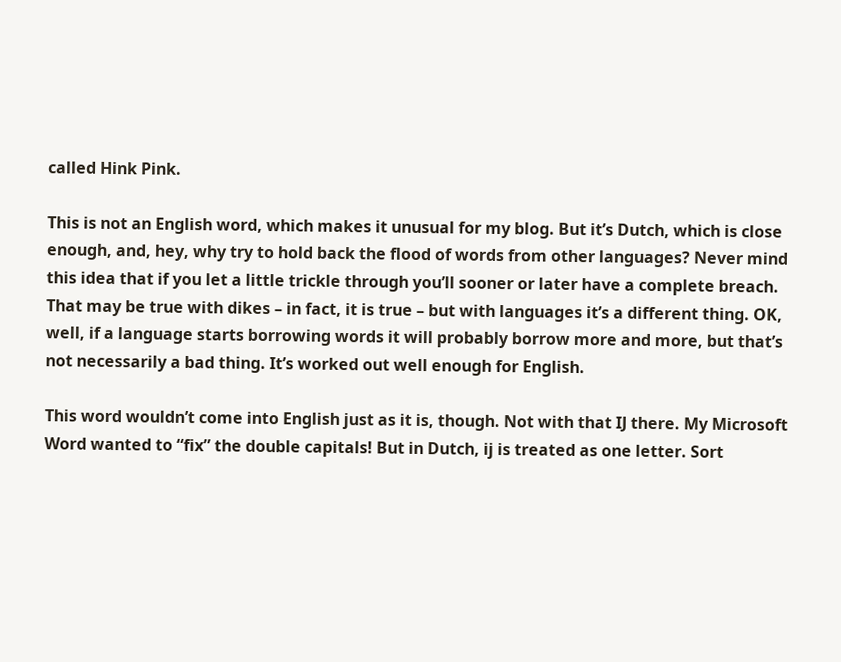called Hink Pink.

This is not an English word, which makes it unusual for my blog. But it’s Dutch, which is close enough, and, hey, why try to hold back the flood of words from other languages? Never mind this idea that if you let a little trickle through you’ll sooner or later have a complete breach. That may be true with dikes – in fact, it is true – but with languages it’s a different thing. OK, well, if a language starts borrowing words it will probably borrow more and more, but that’s not necessarily a bad thing. It’s worked out well enough for English.

This word wouldn’t come into English just as it is, though. Not with that IJ there. My Microsoft Word wanted to “fix” the double capitals! But in Dutch, ij is treated as one letter. Sort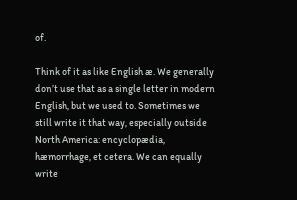of.

Think of it as like English æ. We generally don’t use that as a single letter in modern English, but we used to. Sometimes we still write it that way, especially outside North America: encyclopædia, hæmorrhage, et cetera. We can equally write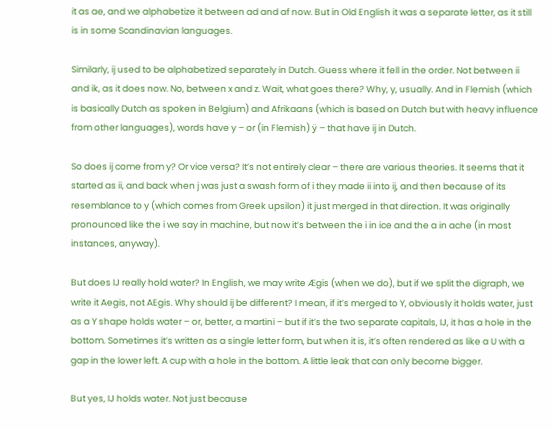it as ae, and we alphabetize it between ad and af now. But in Old English it was a separate letter, as it still is in some Scandinavian languages.

Similarly, ij used to be alphabetized separately in Dutch. Guess where it fell in the order. Not between ii and ik, as it does now. No, between x and z. Wait, what goes there? Why, y, usually. And in Flemish (which is basically Dutch as spoken in Belgium) and Afrikaans (which is based on Dutch but with heavy influence from other languages), words have y – or (in Flemish) ÿ – that have ij in Dutch.

So does ij come from y? Or vice versa? It’s not entirely clear – there are various theories. It seems that it started as ii, and back when j was just a swash form of i they made ii into ij, and then because of its resemblance to y (which comes from Greek upsilon) it just merged in that direction. It was originally pronounced like the i we say in machine, but now it’s between the i in ice and the a in ache (in most instances, anyway).

But does IJ really hold water? In English, we may write Ægis (when we do), but if we split the digraph, we write it Aegis, not AEgis. Why should ij be different? I mean, if it’s merged to Y, obviously it holds water, just as a Y shape holds water – or, better, a martini – but if it’s the two separate capitals, IJ, it has a hole in the bottom. Sometimes it’s written as a single letter form, but when it is, it’s often rendered as like a U with a gap in the lower left. A cup with a hole in the bottom. A little leak that can only become bigger.

But yes, IJ holds water. Not just because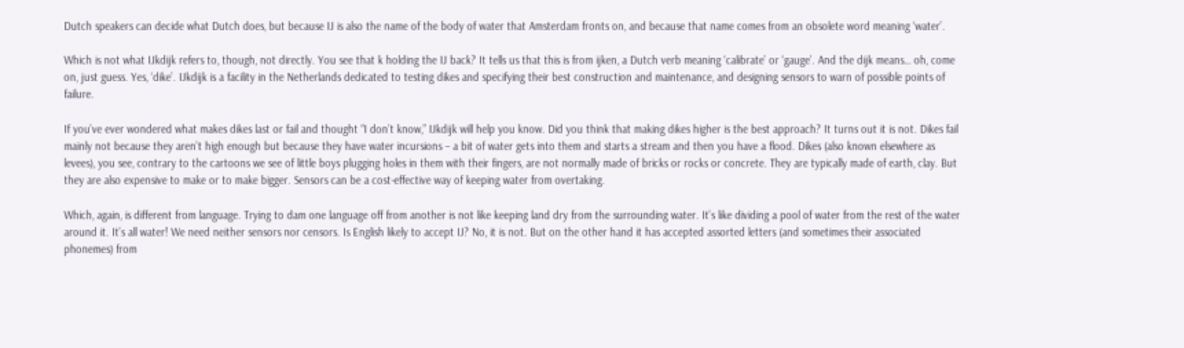Dutch speakers can decide what Dutch does, but because IJ is also the name of the body of water that Amsterdam fronts on, and because that name comes from an obsolete word meaning ‘water’.

Which is not what IJkdijk refers to, though, not directly. You see that k holding the IJ back? It tells us that this is from ijken, a Dutch verb meaning ‘calibrate’ or ‘gauge’. And the dijk means… oh, come on, just guess. Yes, ‘dike’. IJkdijk is a facility in the Netherlands dedicated to testing dikes and specifying their best construction and maintenance, and designing sensors to warn of possible points of failure.

If you’ve ever wondered what makes dikes last or fail and thought “I don’t know,” IJkdijk will help you know. Did you think that making dikes higher is the best approach? It turns out it is not. Dikes fail mainly not because they aren’t high enough but because they have water incursions – a bit of water gets into them and starts a stream and then you have a flood. Dikes (also known elsewhere as levees), you see, contrary to the cartoons we see of little boys plugging holes in them with their fingers, are not normally made of bricks or rocks or concrete. They are typically made of earth, clay. But they are also expensive to make or to make bigger. Sensors can be a cost-effective way of keeping water from overtaking.

Which, again, is different from language. Trying to dam one language off from another is not like keeping land dry from the surrounding water. It’s like dividing a pool of water from the rest of the water around it. It’s all water! We need neither sensors nor censors. Is English likely to accept IJ? No, it is not. But on the other hand it has accepted assorted letters (and sometimes their associated phonemes) from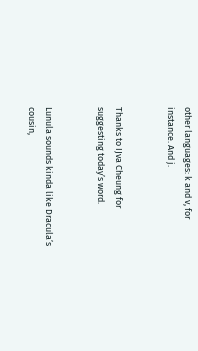other languages: k and v, for instance. And j.


Thanks to IJva Cheung for suggesting today’s word.


Lunula sounds kinda like Dracula’s cousin,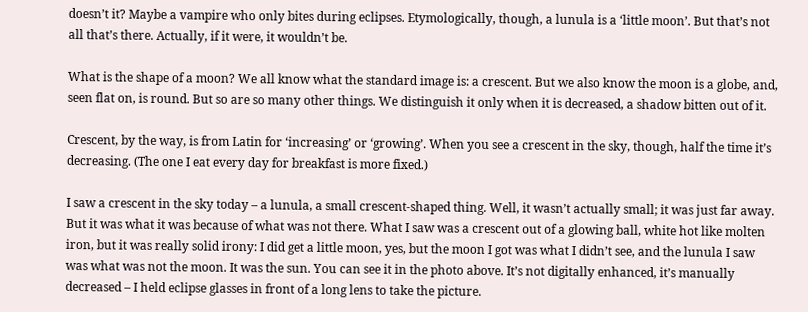doesn’t it? Maybe a vampire who only bites during eclipses. Etymologically, though, a lunula is a ‘little moon’. But that’s not all that’s there. Actually, if it were, it wouldn’t be.

What is the shape of a moon? We all know what the standard image is: a crescent. But we also know the moon is a globe, and, seen flat on, is round. But so are so many other things. We distinguish it only when it is decreased, a shadow bitten out of it.

Crescent, by the way, is from Latin for ‘increasing’ or ‘growing’. When you see a crescent in the sky, though, half the time it’s decreasing. (The one I eat every day for breakfast is more fixed.)

I saw a crescent in the sky today – a lunula, a small crescent-shaped thing. Well, it wasn’t actually small; it was just far away. But it was what it was because of what was not there. What I saw was a crescent out of a glowing ball, white hot like molten iron, but it was really solid irony: I did get a little moon, yes, but the moon I got was what I didn’t see, and the lunula I saw was what was not the moon. It was the sun. You can see it in the photo above. It’s not digitally enhanced, it’s manually decreased – I held eclipse glasses in front of a long lens to take the picture.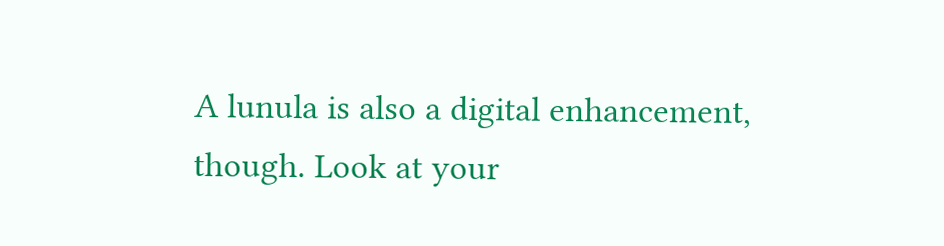A lunula is also a digital enhancement, though. Look at your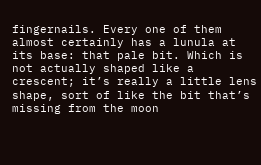fingernails. Every one of them almost certainly has a lunula at its base: that pale bit. Which is not actually shaped like a crescent; it’s really a little lens shape, sort of like the bit that’s missing from the moon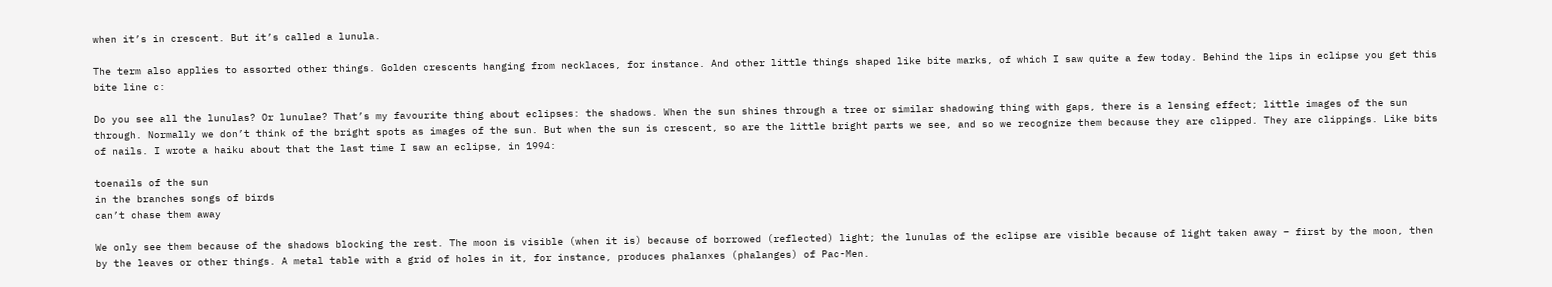when it’s in crescent. But it’s called a lunula.

The term also applies to assorted other things. Golden crescents hanging from necklaces, for instance. And other little things shaped like bite marks, of which I saw quite a few today. Behind the lips in eclipse you get this bite line c:

Do you see all the lunulas? Or lunulae? That’s my favourite thing about eclipses: the shadows. When the sun shines through a tree or similar shadowing thing with gaps, there is a lensing effect; little images of the sun through. Normally we don’t think of the bright spots as images of the sun. But when the sun is crescent, so are the little bright parts we see, and so we recognize them because they are clipped. They are clippings. Like bits of nails. I wrote a haiku about that the last time I saw an eclipse, in 1994:

toenails of the sun
in the branches songs of birds
can’t chase them away

We only see them because of the shadows blocking the rest. The moon is visible (when it is) because of borrowed (reflected) light; the lunulas of the eclipse are visible because of light taken away – first by the moon, then by the leaves or other things. A metal table with a grid of holes in it, for instance, produces phalanxes (phalanges) of Pac-Men.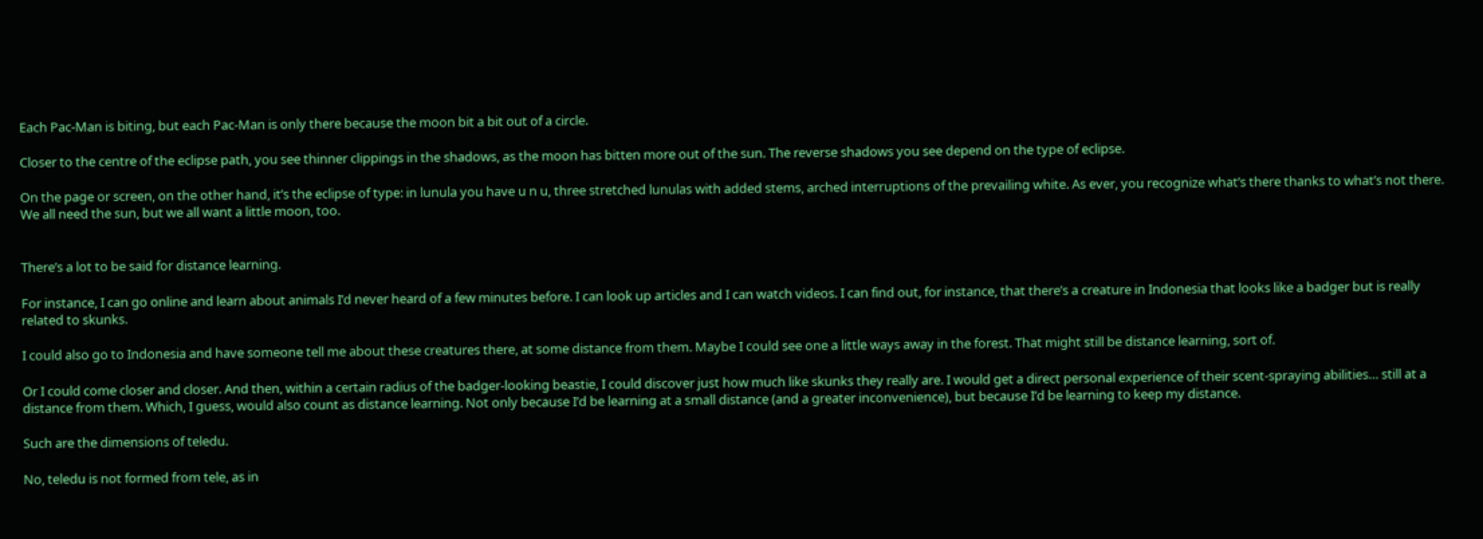Each Pac-Man is biting, but each Pac-Man is only there because the moon bit a bit out of a circle.

Closer to the centre of the eclipse path, you see thinner clippings in the shadows, as the moon has bitten more out of the sun. The reverse shadows you see depend on the type of eclipse.

On the page or screen, on the other hand, it’s the eclipse of type: in lunula you have u n u, three stretched lunulas with added stems, arched interruptions of the prevailing white. As ever, you recognize what’s there thanks to what’s not there. We all need the sun, but we all want a little moon, too.


There’s a lot to be said for distance learning.

For instance, I can go online and learn about animals I’d never heard of a few minutes before. I can look up articles and I can watch videos. I can find out, for instance, that there’s a creature in Indonesia that looks like a badger but is really related to skunks.

I could also go to Indonesia and have someone tell me about these creatures there, at some distance from them. Maybe I could see one a little ways away in the forest. That might still be distance learning, sort of.

Or I could come closer and closer. And then, within a certain radius of the badger-looking beastie, I could discover just how much like skunks they really are. I would get a direct personal experience of their scent-spraying abilities… still at a distance from them. Which, I guess, would also count as distance learning. Not only because I’d be learning at a small distance (and a greater inconvenience), but because I’d be learning to keep my distance.

Such are the dimensions of teledu.

No, teledu is not formed from tele, as in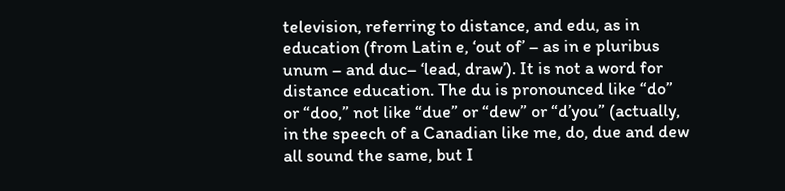television, referring to distance, and edu, as in education (from Latin e, ‘out of’ – as in e pluribus unum – and duc– ‘lead, draw’). It is not a word for distance education. The du is pronounced like “do” or “doo,” not like “due” or “dew” or “d’you” (actually, in the speech of a Canadian like me, do, due and dew all sound the same, but I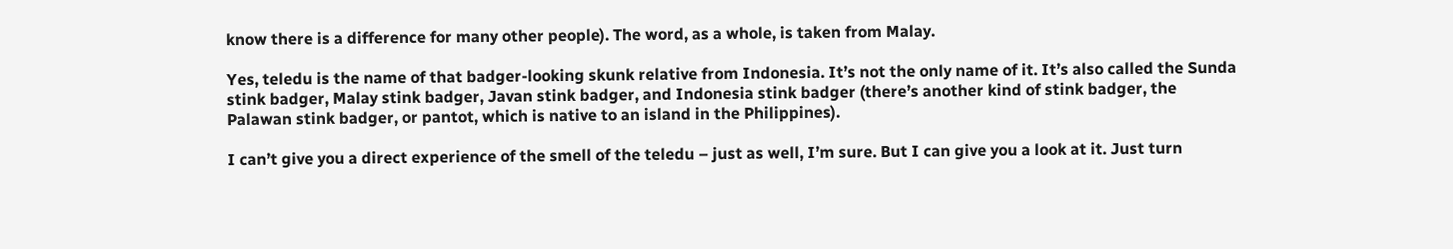know there is a difference for many other people). The word, as a whole, is taken from Malay.

Yes, teledu is the name of that badger-looking skunk relative from Indonesia. It’s not the only name of it. It’s also called the Sunda stink badger, Malay stink badger, Javan stink badger, and Indonesia stink badger (there’s another kind of stink badger, the Palawan stink badger, or pantot, which is native to an island in the Philippines).

I can’t give you a direct experience of the smell of the teledu – just as well, I’m sure. But I can give you a look at it. Just turn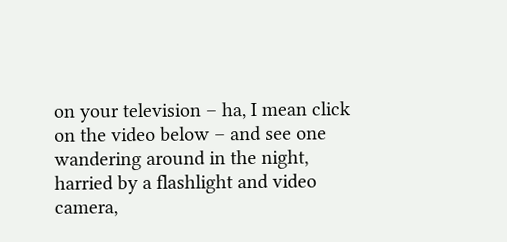on your television – ha, I mean click on the video below – and see one wandering around in the night, harried by a flashlight and video camera,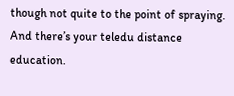though not quite to the point of spraying. And there’s your teledu distance education.